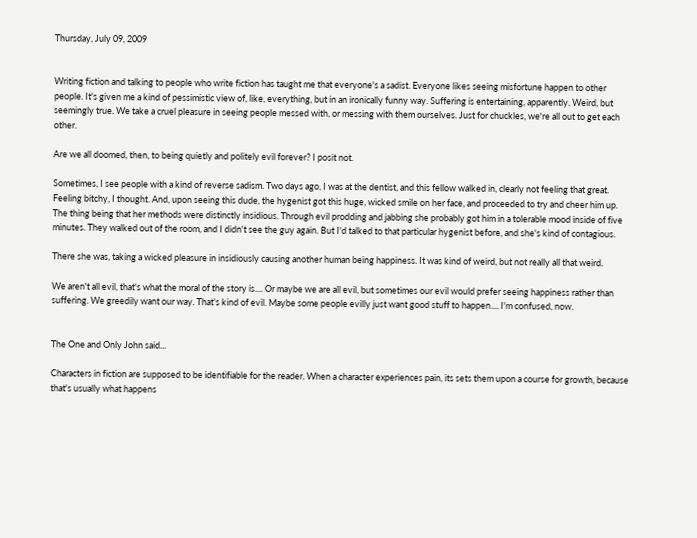Thursday, July 09, 2009


Writing fiction and talking to people who write fiction has taught me that everyone's a sadist. Everyone likes seeing misfortune happen to other people. It's given me a kind of pessimistic view of, like, everything, but in an ironically funny way. Suffering is entertaining, apparently. Weird, but seemingly true. We take a cruel pleasure in seeing people messed with, or messing with them ourselves. Just for chuckles, we're all out to get each other.

Are we all doomed, then, to being quietly and politely evil forever? I posit not.

Sometimes, I see people with a kind of reverse sadism. Two days ago, I was at the dentist, and this fellow walked in, clearly not feeling that great. Feeling bitchy, I thought. And, upon seeing this dude, the hygenist got this huge, wicked smile on her face, and proceeded to try and cheer him up. The thing being that her methods were distinctly insidious. Through evil prodding and jabbing she probably got him in a tolerable mood inside of five minutes. They walked out of the room, and I didn't see the guy again. But I'd talked to that particular hygenist before, and she's kind of contagious.

There she was, taking a wicked pleasure in insidiously causing another human being happiness. It was kind of weird, but not really all that weird.

We aren't all evil, that's what the moral of the story is.... Or maybe we are all evil, but sometimes our evil would prefer seeing happiness rather than suffering. We greedily want our way. That's kind of evil. Maybe some people evilly just want good stuff to happen.... I'm confused, now.


The One and Only John said...

Characters in fiction are supposed to be identifiable for the reader. When a character experiences pain, its sets them upon a course for growth, because that's usually what happens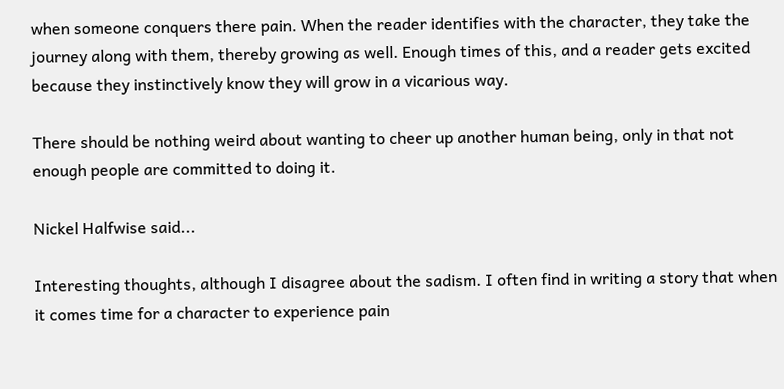when someone conquers there pain. When the reader identifies with the character, they take the journey along with them, thereby growing as well. Enough times of this, and a reader gets excited because they instinctively know they will grow in a vicarious way.

There should be nothing weird about wanting to cheer up another human being, only in that not enough people are committed to doing it.

Nickel Halfwise said...

Interesting thoughts, although I disagree about the sadism. I often find in writing a story that when it comes time for a character to experience pain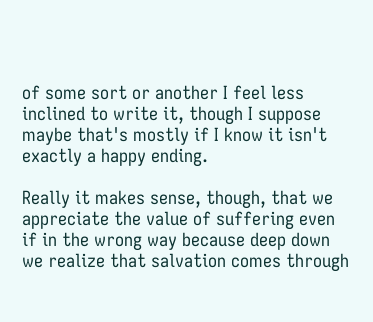of some sort or another I feel less inclined to write it, though I suppose maybe that's mostly if I know it isn't exactly a happy ending.

Really it makes sense, though, that we appreciate the value of suffering even if in the wrong way because deep down we realize that salvation comes through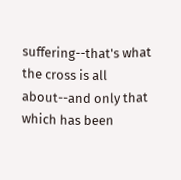suffering--that's what the cross is all about--and only that which has been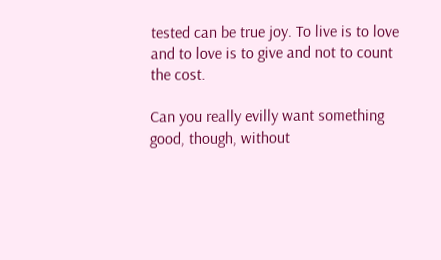tested can be true joy. To live is to love and to love is to give and not to count the cost.

Can you really evilly want something good, though, without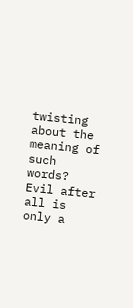twisting about the meaning of such words? Evil after all is only a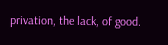privation, the lack, of good.